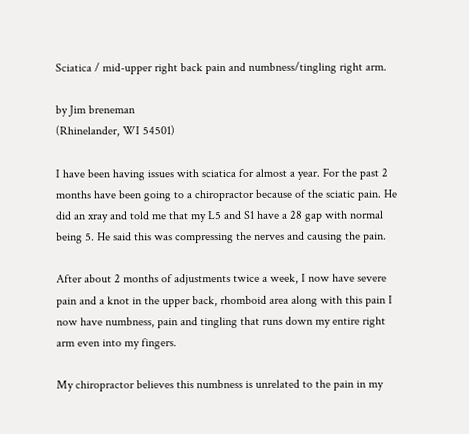Sciatica / mid-upper right back pain and numbness/tingling right arm.

by Jim breneman
(Rhinelander, WI 54501)

I have been having issues with sciatica for almost a year. For the past 2 months have been going to a chiropractor because of the sciatic pain. He did an xray and told me that my L5 and S1 have a 28 gap with normal being 5. He said this was compressing the nerves and causing the pain.

After about 2 months of adjustments twice a week, I now have severe pain and a knot in the upper back, rhomboid area along with this pain I now have numbness, pain and tingling that runs down my entire right arm even into my fingers.

My chiropractor believes this numbness is unrelated to the pain in my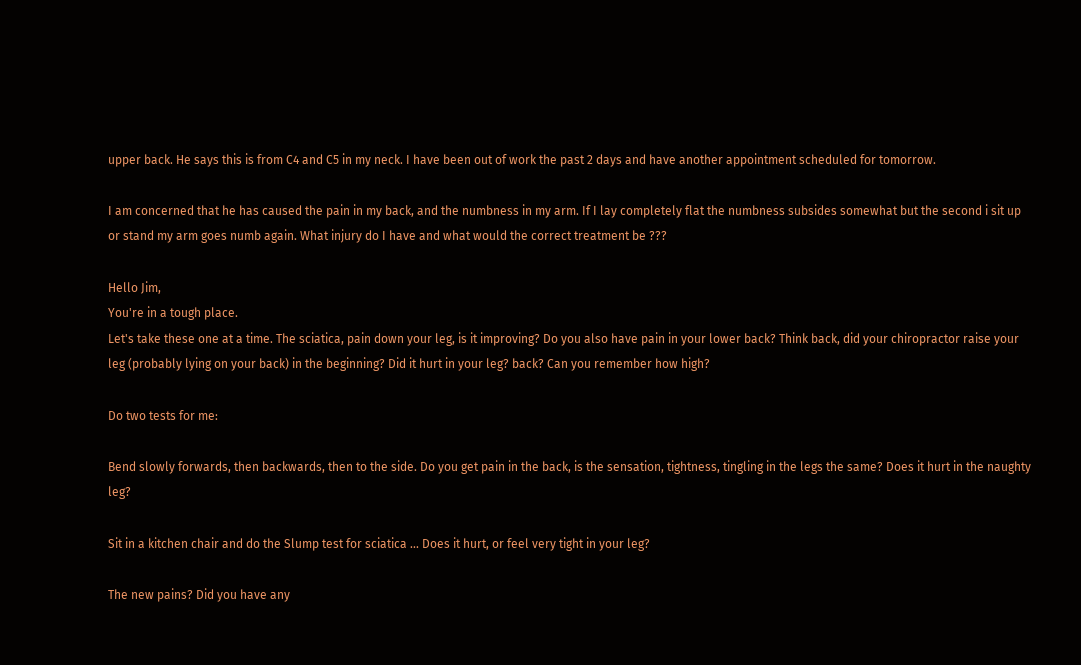upper back. He says this is from C4 and C5 in my neck. I have been out of work the past 2 days and have another appointment scheduled for tomorrow.

I am concerned that he has caused the pain in my back, and the numbness in my arm. If I lay completely flat the numbness subsides somewhat but the second i sit up or stand my arm goes numb again. What injury do I have and what would the correct treatment be ???

Hello Jim,
You're in a tough place.
Let's take these one at a time. The sciatica, pain down your leg, is it improving? Do you also have pain in your lower back? Think back, did your chiropractor raise your leg (probably lying on your back) in the beginning? Did it hurt in your leg? back? Can you remember how high?

Do two tests for me:

Bend slowly forwards, then backwards, then to the side. Do you get pain in the back, is the sensation, tightness, tingling in the legs the same? Does it hurt in the naughty leg?

Sit in a kitchen chair and do the Slump test for sciatica ... Does it hurt, or feel very tight in your leg?

The new pains? Did you have any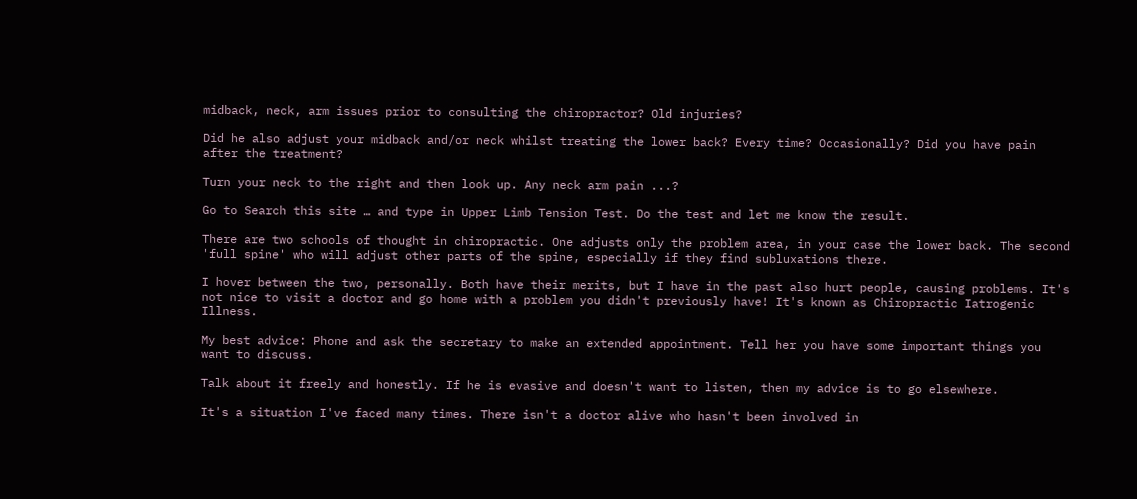midback, neck, arm issues prior to consulting the chiropractor? Old injuries?

Did he also adjust your midback and/or neck whilst treating the lower back? Every time? Occasionally? Did you have pain after the treatment?

Turn your neck to the right and then look up. Any neck arm pain ...?

Go to Search this site … and type in Upper Limb Tension Test. Do the test and let me know the result.

There are two schools of thought in chiropractic. One adjusts only the problem area, in your case the lower back. The second 'full spine' who will adjust other parts of the spine, especially if they find subluxations there.

I hover between the two, personally. Both have their merits, but I have in the past also hurt people, causing problems. It's not nice to visit a doctor and go home with a problem you didn't previously have! It's known as Chiropractic Iatrogenic Illness.

My best advice: Phone and ask the secretary to make an extended appointment. Tell her you have some important things you want to discuss.

Talk about it freely and honestly. If he is evasive and doesn't want to listen, then my advice is to go elsewhere.

It's a situation I've faced many times. There isn't a doctor alive who hasn't been involved in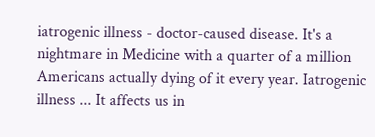iatrogenic illness - doctor-caused disease. It's a nightmare in Medicine with a quarter of a million Americans actually dying of it every year. Iatrogenic illness ... It affects us in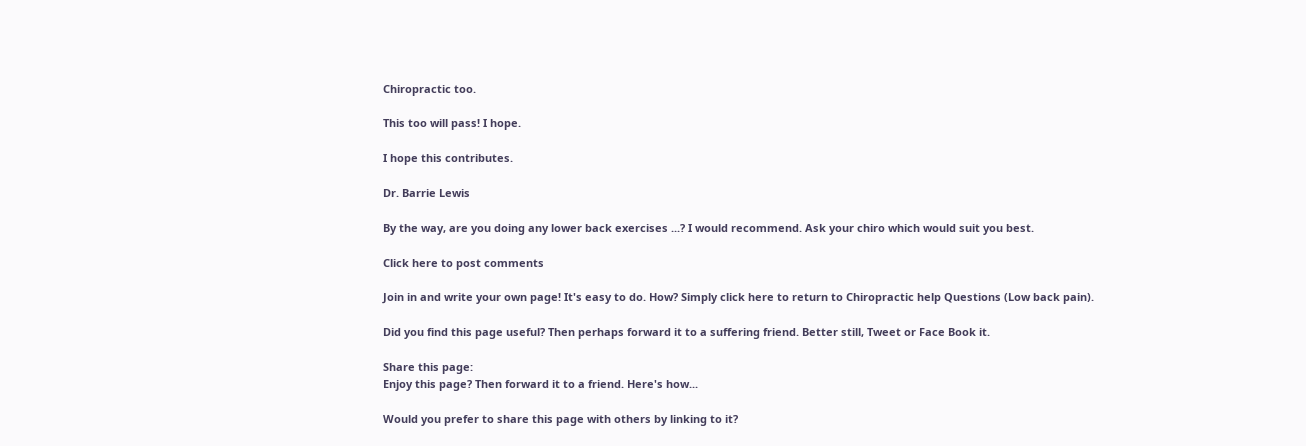Chiropractic too.

This too will pass! I hope.

I hope this contributes.

Dr. Barrie Lewis

By the way, are you doing any lower back exercises ...? I would recommend. Ask your chiro which would suit you best.

Click here to post comments

Join in and write your own page! It's easy to do. How? Simply click here to return to Chiropractic help Questions (Low back pain).

Did you find this page useful? Then perhaps forward it to a suffering friend. Better still, Tweet or Face Book it.

Share this page:
Enjoy this page? Then forward it to a friend. Here's how...

Would you prefer to share this page with others by linking to it?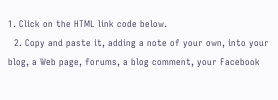1. Click on the HTML link code below.
  2. Copy and paste it, adding a note of your own, into your blog, a Web page, forums, a blog comment, your Facebook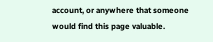account, or anywhere that someone would find this page valuable.